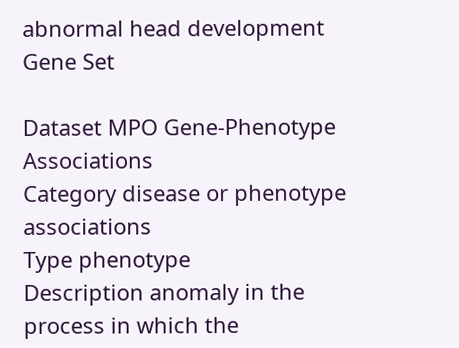abnormal head development Gene Set

Dataset MPO Gene-Phenotype Associations
Category disease or phenotype associations
Type phenotype
Description anomaly in the process in which the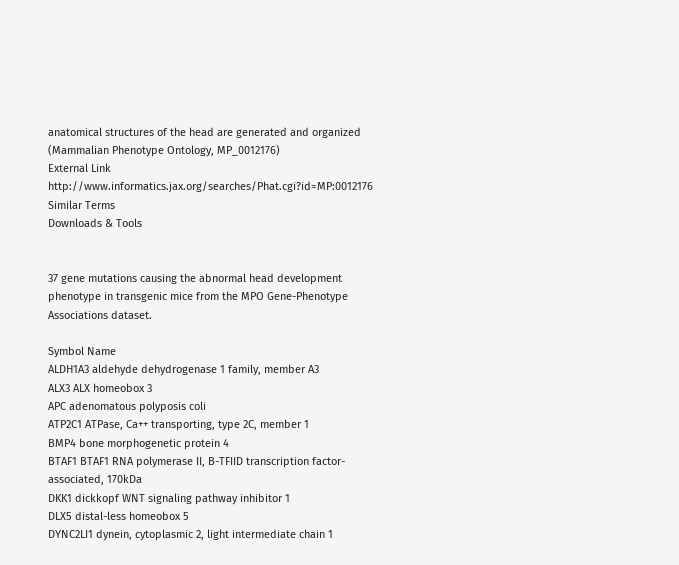anatomical structures of the head are generated and organized (Mammalian Phenotype Ontology, MP_0012176)
External Link http://www.informatics.jax.org/searches/Phat.cgi?id=MP:0012176
Similar Terms
Downloads & Tools


37 gene mutations causing the abnormal head development phenotype in transgenic mice from the MPO Gene-Phenotype Associations dataset.

Symbol Name
ALDH1A3 aldehyde dehydrogenase 1 family, member A3
ALX3 ALX homeobox 3
APC adenomatous polyposis coli
ATP2C1 ATPase, Ca++ transporting, type 2C, member 1
BMP4 bone morphogenetic protein 4
BTAF1 BTAF1 RNA polymerase II, B-TFIID transcription factor-associated, 170kDa
DKK1 dickkopf WNT signaling pathway inhibitor 1
DLX5 distal-less homeobox 5
DYNC2LI1 dynein, cytoplasmic 2, light intermediate chain 1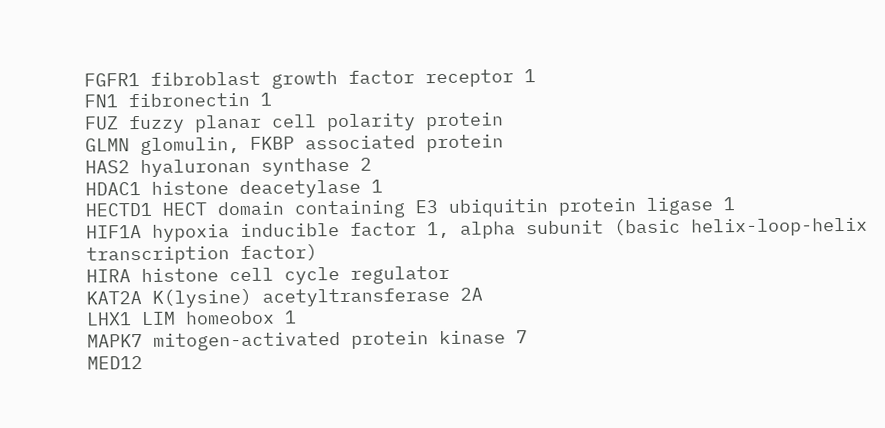FGFR1 fibroblast growth factor receptor 1
FN1 fibronectin 1
FUZ fuzzy planar cell polarity protein
GLMN glomulin, FKBP associated protein
HAS2 hyaluronan synthase 2
HDAC1 histone deacetylase 1
HECTD1 HECT domain containing E3 ubiquitin protein ligase 1
HIF1A hypoxia inducible factor 1, alpha subunit (basic helix-loop-helix transcription factor)
HIRA histone cell cycle regulator
KAT2A K(lysine) acetyltransferase 2A
LHX1 LIM homeobox 1
MAPK7 mitogen-activated protein kinase 7
MED12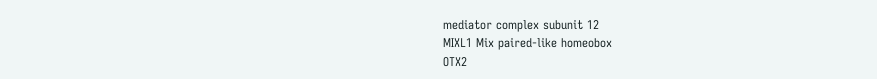mediator complex subunit 12
MIXL1 Mix paired-like homeobox
OTX2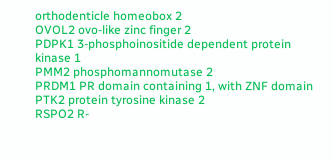orthodenticle homeobox 2
OVOL2 ovo-like zinc finger 2
PDPK1 3-phosphoinositide dependent protein kinase 1
PMM2 phosphomannomutase 2
PRDM1 PR domain containing 1, with ZNF domain
PTK2 protein tyrosine kinase 2
RSPO2 R-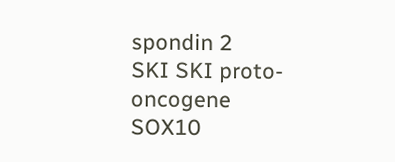spondin 2
SKI SKI proto-oncogene
SOX10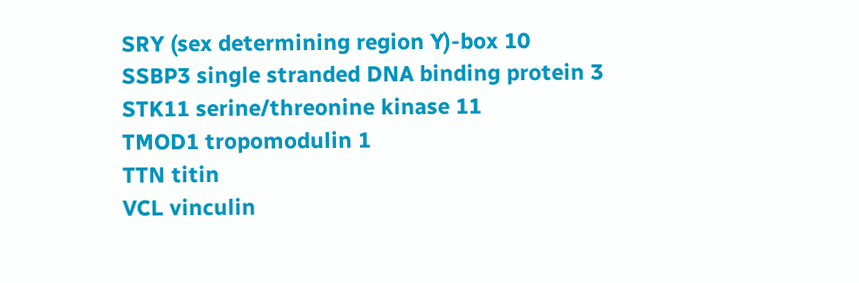SRY (sex determining region Y)-box 10
SSBP3 single stranded DNA binding protein 3
STK11 serine/threonine kinase 11
TMOD1 tropomodulin 1
TTN titin
VCL vinculin